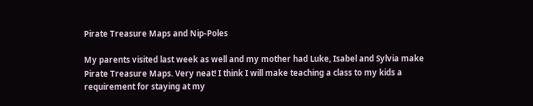Pirate Treasure Maps and Nip-Poles

My parents visited last week as well and my mother had Luke, Isabel and Sylvia make Pirate Treasure Maps. Very neat! I think I will make teaching a class to my kids a requirement for staying at my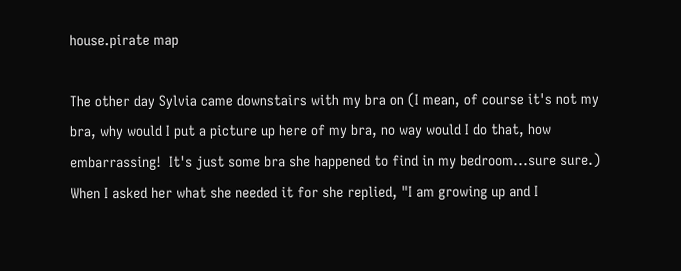house.pirate map

The other day Sylvia came downstairs with my bra on (I mean, of course it's not my bra, why would I put a picture up here of my bra, no way would I do that, how embarrassing!  It's just some bra she happened to find in my bedroom...sure sure.) When I asked her what she needed it for she replied, "I am growing up and I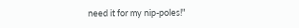need it for my nip-poles!"